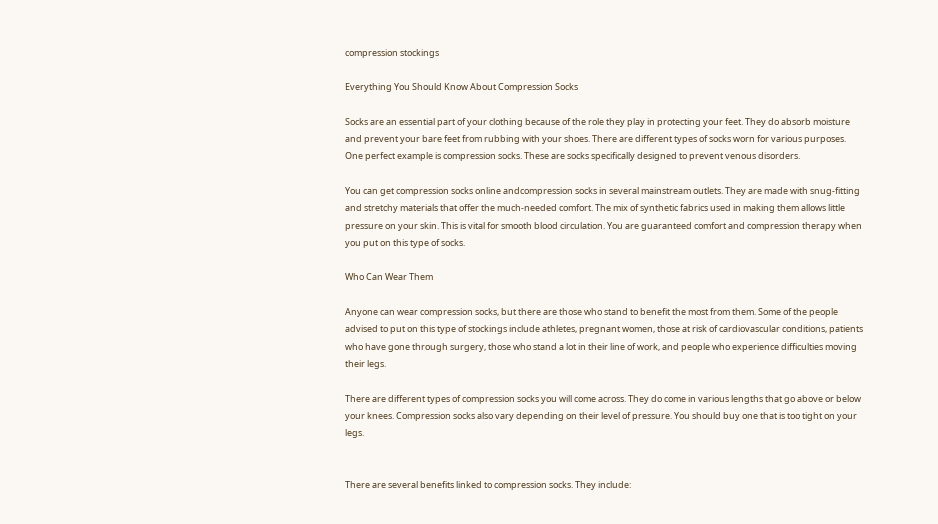compression stockings

Everything You Should Know About Compression Socks

Socks are an essential part of your clothing because of the role they play in protecting your feet. They do absorb moisture and prevent your bare feet from rubbing with your shoes. There are different types of socks worn for various purposes. One perfect example is compression socks. These are socks specifically designed to prevent venous disorders.

You can get compression socks online andcompression socks in several mainstream outlets. They are made with snug-fitting and stretchy materials that offer the much-needed comfort. The mix of synthetic fabrics used in making them allows little pressure on your skin. This is vital for smooth blood circulation. You are guaranteed comfort and compression therapy when you put on this type of socks.

Who Can Wear Them

Anyone can wear compression socks, but there are those who stand to benefit the most from them. Some of the people advised to put on this type of stockings include athletes, pregnant women, those at risk of cardiovascular conditions, patients who have gone through surgery, those who stand a lot in their line of work, and people who experience difficulties moving their legs.

There are different types of compression socks you will come across. They do come in various lengths that go above or below your knees. Compression socks also vary depending on their level of pressure. You should buy one that is too tight on your legs.


There are several benefits linked to compression socks. They include: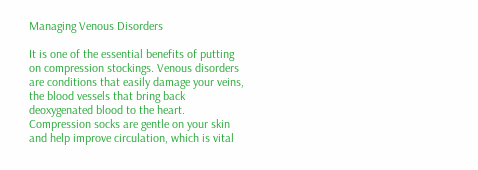Managing Venous Disorders

It is one of the essential benefits of putting on compression stockings. Venous disorders are conditions that easily damage your veins, the blood vessels that bring back deoxygenated blood to the heart. Compression socks are gentle on your skin and help improve circulation, which is vital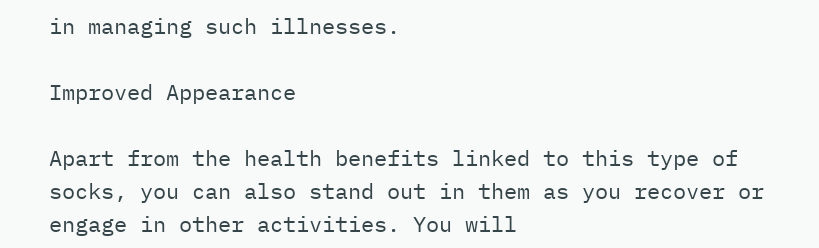in managing such illnesses.

Improved Appearance

Apart from the health benefits linked to this type of socks, you can also stand out in them as you recover or engage in other activities. You will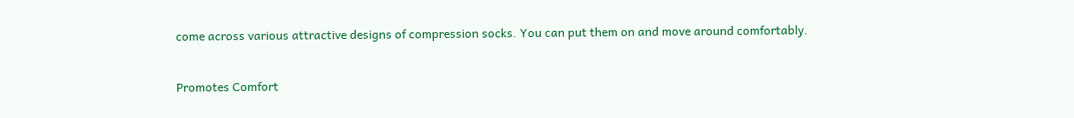come across various attractive designs of compression socks. You can put them on and move around comfortably.

Promotes Comfort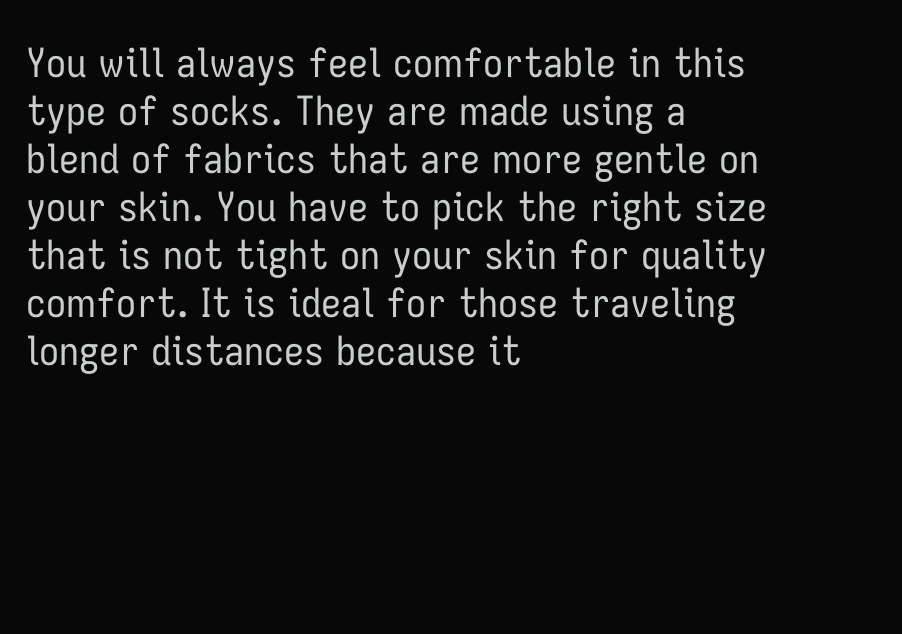You will always feel comfortable in this type of socks. They are made using a blend of fabrics that are more gentle on your skin. You have to pick the right size that is not tight on your skin for quality comfort. It is ideal for those traveling longer distances because it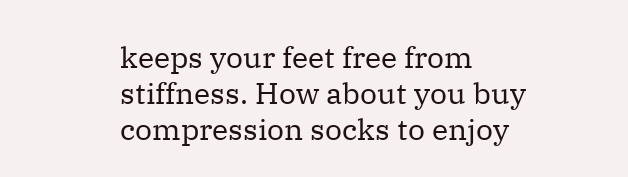keeps your feet free from stiffness. How about you buy compression socks to enjoy